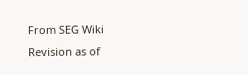From SEG Wiki
Revision as of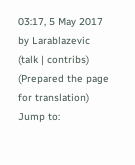03:17, 5 May 2017 by Larablazevic (talk | contribs) (Prepared the page for translation)
Jump to: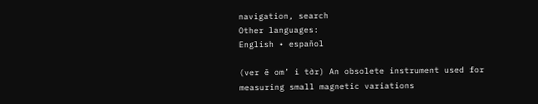navigation, search
Other languages:
English • español

(ver ē om’ i t∂r) An obsolete instrument used for measuring small magnetic variations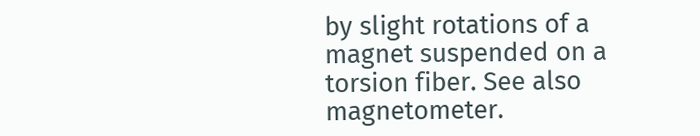by slight rotations of a magnet suspended on a torsion fiber. See also magnetometer.